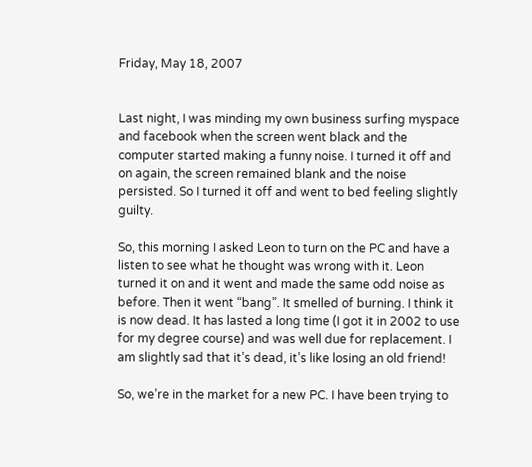Friday, May 18, 2007


Last night, I was minding my own business surfing myspace and facebook when the screen went black and the computer started making a funny noise. I turned it off and on again, the screen remained blank and the noise persisted. So I turned it off and went to bed feeling slightly guilty.

So, this morning I asked Leon to turn on the PC and have a listen to see what he thought was wrong with it. Leon turned it on and it went and made the same odd noise as before. Then it went “bang”. It smelled of burning. I think it is now dead. It has lasted a long time (I got it in 2002 to use for my degree course) and was well due for replacement. I am slightly sad that it’s dead, it’s like losing an old friend!

So, we’re in the market for a new PC. I have been trying to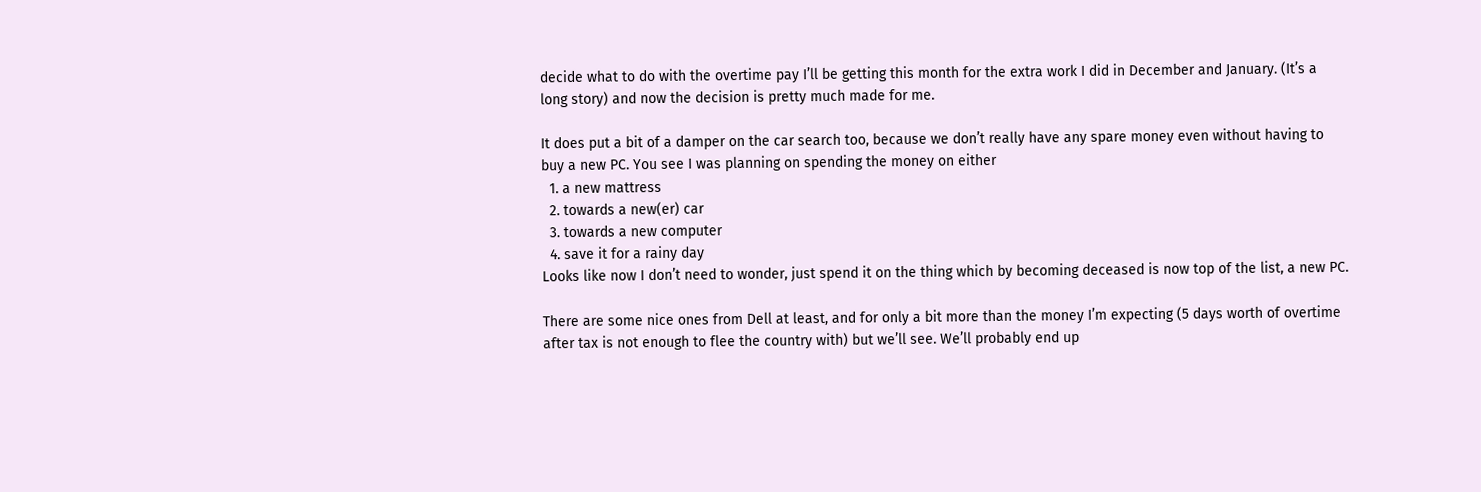decide what to do with the overtime pay I’ll be getting this month for the extra work I did in December and January. (It’s a long story) and now the decision is pretty much made for me.

It does put a bit of a damper on the car search too, because we don’t really have any spare money even without having to buy a new PC. You see I was planning on spending the money on either
  1. a new mattress
  2. towards a new(er) car
  3. towards a new computer
  4. save it for a rainy day
Looks like now I don’t need to wonder, just spend it on the thing which by becoming deceased is now top of the list, a new PC.

There are some nice ones from Dell at least, and for only a bit more than the money I’m expecting (5 days worth of overtime after tax is not enough to flee the country with) but we’ll see. We’ll probably end up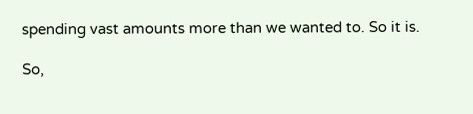spending vast amounts more than we wanted to. So it is.

So,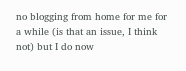no blogging from home for me for a while (is that an issue, I think not) but I do now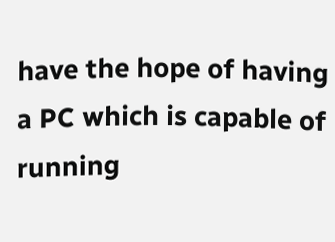have the hope of having a PC which is capable of running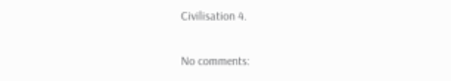Civilisation 4.

No comments: